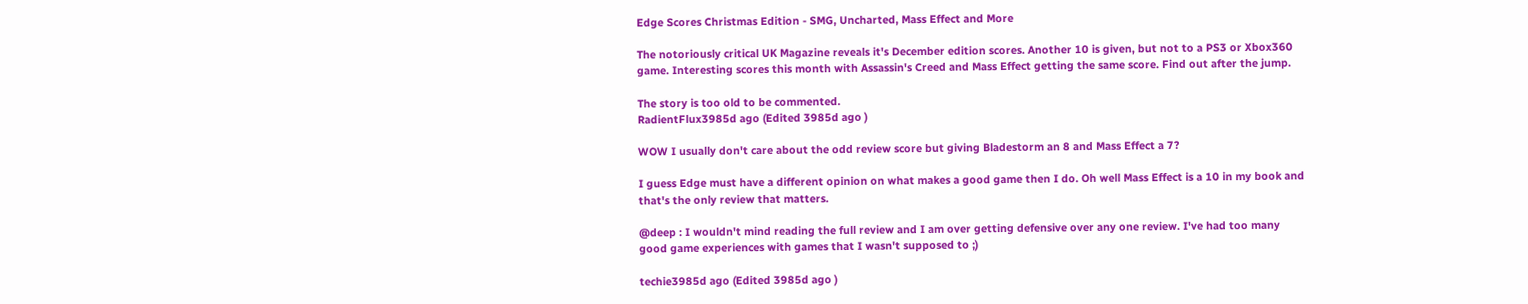Edge Scores Christmas Edition - SMG, Uncharted, Mass Effect and More

The notoriously critical UK Magazine reveals it's December edition scores. Another 10 is given, but not to a PS3 or Xbox360 game. Interesting scores this month with Assassin's Creed and Mass Effect getting the same score. Find out after the jump.

The story is too old to be commented.
RadientFlux3985d ago (Edited 3985d ago )

WOW I usually don't care about the odd review score but giving Bladestorm an 8 and Mass Effect a 7?

I guess Edge must have a different opinion on what makes a good game then I do. Oh well Mass Effect is a 10 in my book and that's the only review that matters.

@deep : I wouldn't mind reading the full review and I am over getting defensive over any one review. I've had too many good game experiences with games that I wasn't supposed to ;)

techie3985d ago (Edited 3985d ago )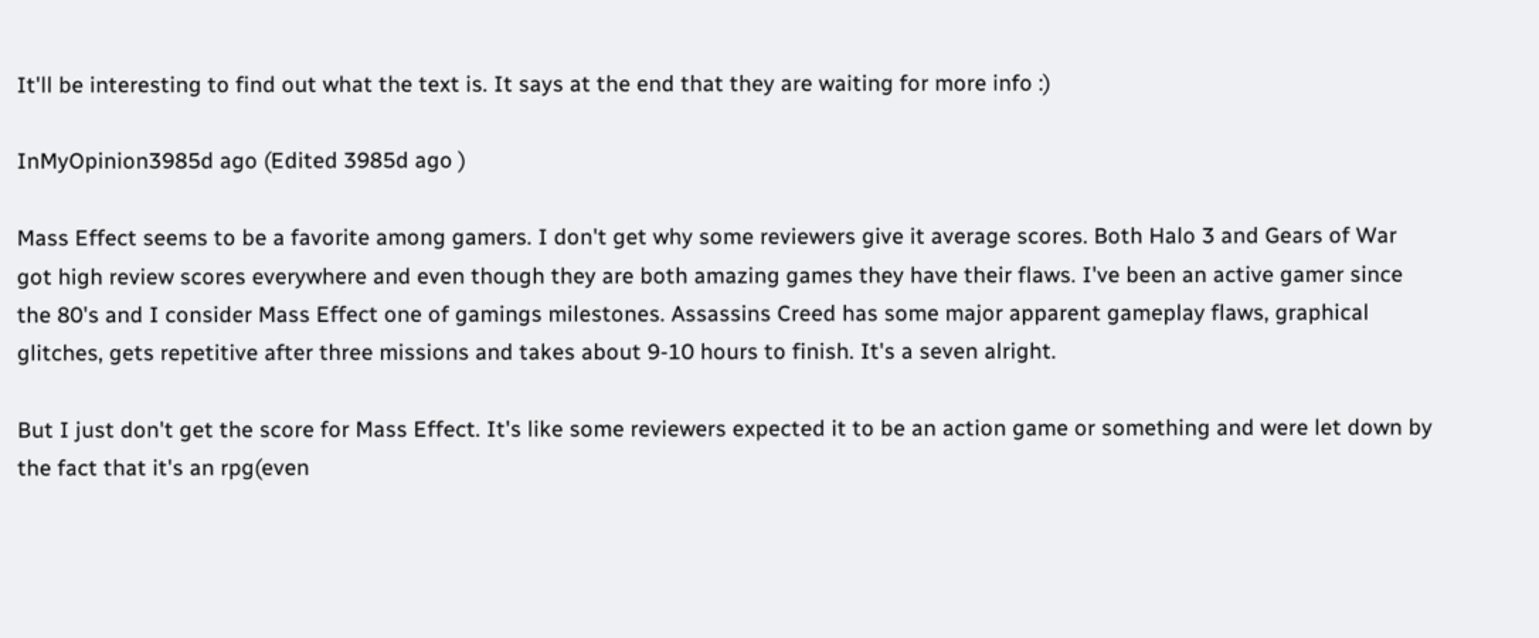It'll be interesting to find out what the text is. It says at the end that they are waiting for more info :)

InMyOpinion3985d ago (Edited 3985d ago )

Mass Effect seems to be a favorite among gamers. I don't get why some reviewers give it average scores. Both Halo 3 and Gears of War got high review scores everywhere and even though they are both amazing games they have their flaws. I've been an active gamer since the 80's and I consider Mass Effect one of gamings milestones. Assassins Creed has some major apparent gameplay flaws, graphical glitches, gets repetitive after three missions and takes about 9-10 hours to finish. It's a seven alright.

But I just don't get the score for Mass Effect. It's like some reviewers expected it to be an action game or something and were let down by the fact that it's an rpg(even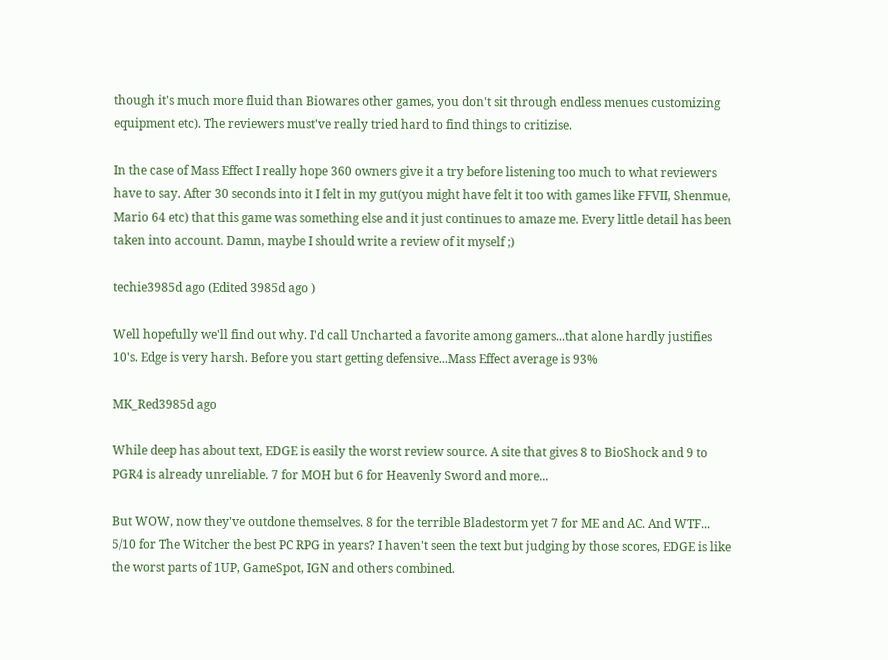though it's much more fluid than Biowares other games, you don't sit through endless menues customizing equipment etc). The reviewers must've really tried hard to find things to critizise.

In the case of Mass Effect I really hope 360 owners give it a try before listening too much to what reviewers have to say. After 30 seconds into it I felt in my gut(you might have felt it too with games like FFVII, Shenmue, Mario 64 etc) that this game was something else and it just continues to amaze me. Every little detail has been taken into account. Damn, maybe I should write a review of it myself ;)

techie3985d ago (Edited 3985d ago )

Well hopefully we'll find out why. I'd call Uncharted a favorite among gamers...that alone hardly justifies 10's. Edge is very harsh. Before you start getting defensive...Mass Effect average is 93%

MK_Red3985d ago

While deep has about text, EDGE is easily the worst review source. A site that gives 8 to BioShock and 9 to PGR4 is already unreliable. 7 for MOH but 6 for Heavenly Sword and more...

But WOW, now they've outdone themselves. 8 for the terrible Bladestorm yet 7 for ME and AC. And WTF... 5/10 for The Witcher the best PC RPG in years? I haven't seen the text but judging by those scores, EDGE is like the worst parts of 1UP, GameSpot, IGN and others combined.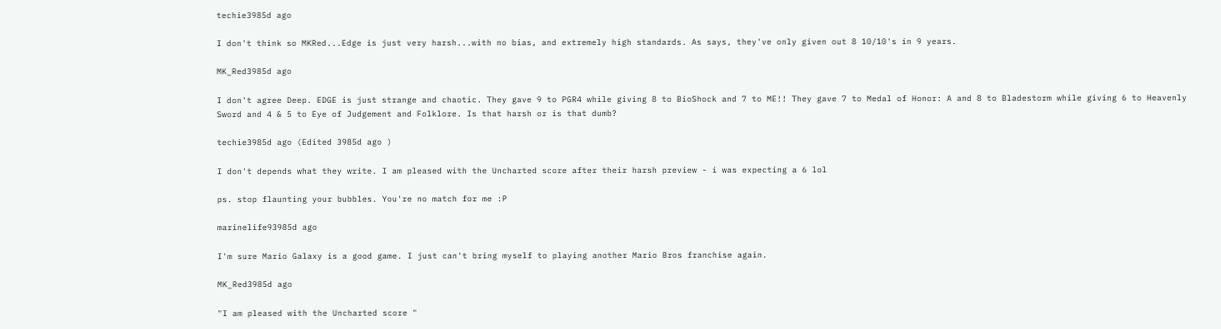techie3985d ago

I don't think so MKRed...Edge is just very harsh...with no bias, and extremely high standards. As says, they've only given out 8 10/10's in 9 years.

MK_Red3985d ago

I don't agree Deep. EDGE is just strange and chaotic. They gave 9 to PGR4 while giving 8 to BioShock and 7 to ME!! They gave 7 to Medal of Honor: A and 8 to Bladestorm while giving 6 to Heavenly Sword and 4 & 5 to Eye of Judgement and Folklore. Is that harsh or is that dumb?

techie3985d ago (Edited 3985d ago )

I don't depends what they write. I am pleased with the Uncharted score after their harsh preview - i was expecting a 6 lol

ps. stop flaunting your bubbles. You're no match for me :P

marinelife93985d ago

I'm sure Mario Galaxy is a good game. I just can't bring myself to playing another Mario Bros franchise again.

MK_Red3985d ago

"I am pleased with the Uncharted score "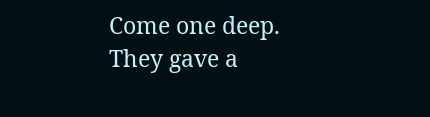Come one deep. They gave a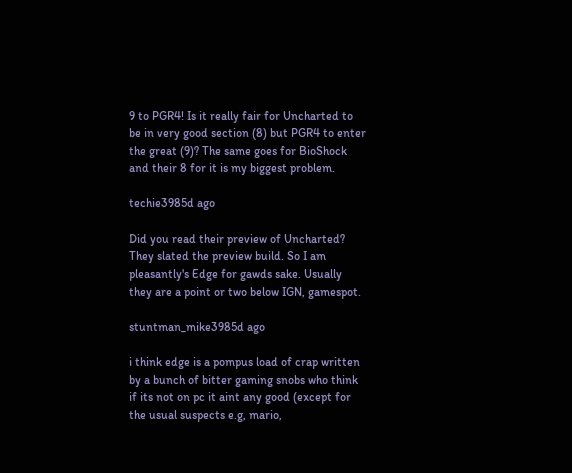9 to PGR4! Is it really fair for Uncharted to be in very good section (8) but PGR4 to enter the great (9)? The same goes for BioShock and their 8 for it is my biggest problem.

techie3985d ago

Did you read their preview of Uncharted? They slated the preview build. So I am pleasantly's Edge for gawds sake. Usually they are a point or two below IGN, gamespot.

stuntman_mike3985d ago

i think edge is a pompus load of crap written by a bunch of bitter gaming snobs who think if its not on pc it aint any good (except for the usual suspects e.g, mario,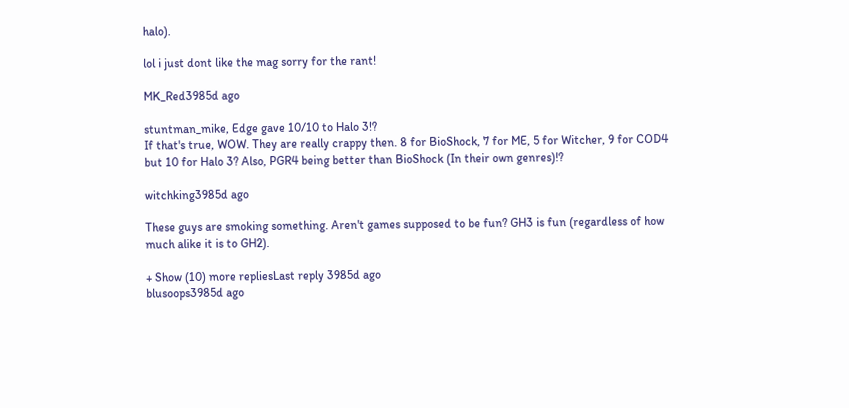halo).

lol i just dont like the mag sorry for the rant!

MK_Red3985d ago

stuntman_mike, Edge gave 10/10 to Halo 3!?
If that's true, WOW. They are really crappy then. 8 for BioShock, 7 for ME, 5 for Witcher, 9 for COD4 but 10 for Halo 3? Also, PGR4 being better than BioShock (In their own genres)!?

witchking3985d ago

These guys are smoking something. Aren't games supposed to be fun? GH3 is fun (regardless of how much alike it is to GH2).

+ Show (10) more repliesLast reply 3985d ago
blusoops3985d ago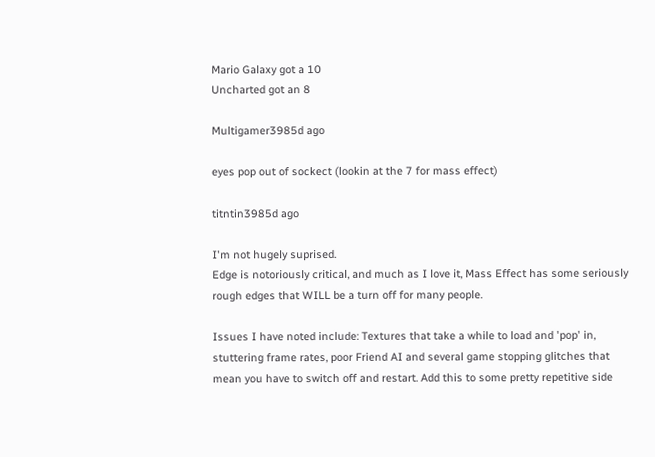Mario Galaxy got a 10
Uncharted got an 8

Multigamer3985d ago

eyes pop out of sockect (lookin at the 7 for mass effect)

titntin3985d ago

I'm not hugely suprised.
Edge is notoriously critical, and much as I love it, Mass Effect has some seriously rough edges that WILL be a turn off for many people.

Issues I have noted include: Textures that take a while to load and 'pop' in, stuttering frame rates, poor Friend AI and several game stopping glitches that mean you have to switch off and restart. Add this to some pretty repetitive side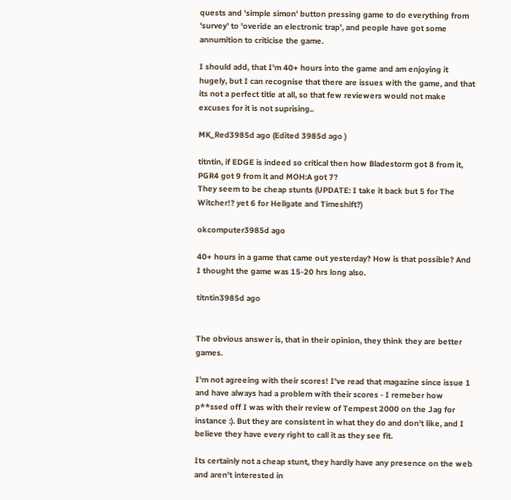quests and 'simple simon' button pressing game to do everything from 'survey' to 'overide an electronic trap', and people have got some annumition to criticise the game.

I should add, that I'm 40+ hours into the game and am enjoying it hugely, but I can recognise that there are issues with the game, and that its not a perfect title at all, so that few reviewers would not make excuses for it is not suprising..

MK_Red3985d ago (Edited 3985d ago )

titntin, if EDGE is indeed so critical then how Bladestorm got 8 from it, PGR4 got 9 from it and MOH:A got 7?
They seem to be cheap stunts (UPDATE: I take it back but 5 for The Witcher!? yet 6 for Hellgate and Timeshift?)

okcomputer3985d ago

40+ hours in a game that came out yesterday? How is that possible? And I thought the game was 15-20 hrs long also.

titntin3985d ago


The obvious answer is, that in their opinion, they think they are better games.

I'm not agreeing with their scores! I've read that magazine since issue 1 and have always had a problem with their scores - I remeber how p**ssed off I was with their review of Tempest 2000 on the Jag for instance :). But they are consistent in what they do and don't like, and I believe they have every right to call it as they see fit.

Its certainly not a cheap stunt, they hardly have any presence on the web and aren't interested in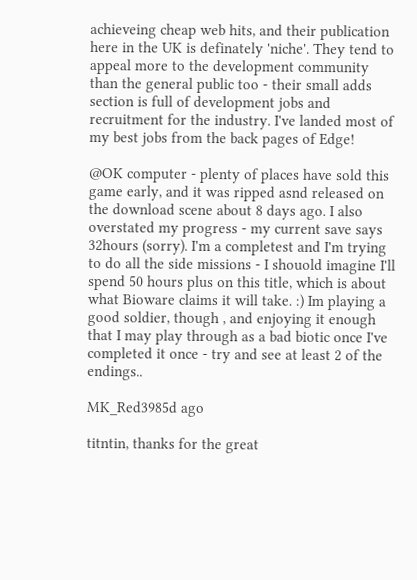achieveing cheap web hits, and their publication here in the UK is definately 'niche'. They tend to appeal more to the development community than the general public too - their small adds section is full of development jobs and recruitment for the industry. I've landed most of my best jobs from the back pages of Edge!

@OK computer - plenty of places have sold this game early, and it was ripped asnd released on the download scene about 8 days ago. I also overstated my progress - my current save says 32hours (sorry). I'm a completest and I'm trying to do all the side missions - I shouold imagine I'll spend 50 hours plus on this title, which is about what Bioware claims it will take. :) Im playing a good soldier, though , and enjoying it enough that I may play through as a bad biotic once I've completed it once - try and see at least 2 of the endings..

MK_Red3985d ago

titntin, thanks for the great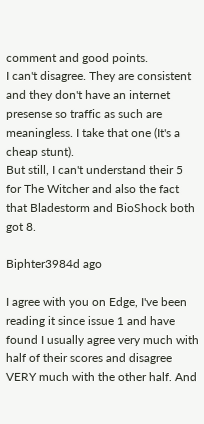comment and good points.
I can't disagree. They are consistent and they don't have an internet presense so traffic as such are meaningless. I take that one (It's a cheap stunt).
But still, I can't understand their 5 for The Witcher and also the fact that Bladestorm and BioShock both got 8.

Biphter3984d ago

I agree with you on Edge, I've been reading it since issue 1 and have found I usually agree very much with half of their scores and disagree VERY much with the other half. And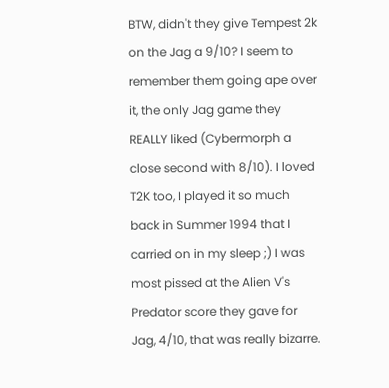BTW, didn't they give Tempest 2k on the Jag a 9/10? I seem to remember them going ape over it, the only Jag game they REALLY liked (Cybermorph a close second with 8/10). I loved T2K too, I played it so much back in Summer 1994 that I carried on in my sleep ;) I was most pissed at the Alien V's Predator score they gave for Jag, 4/10, that was really bizarre.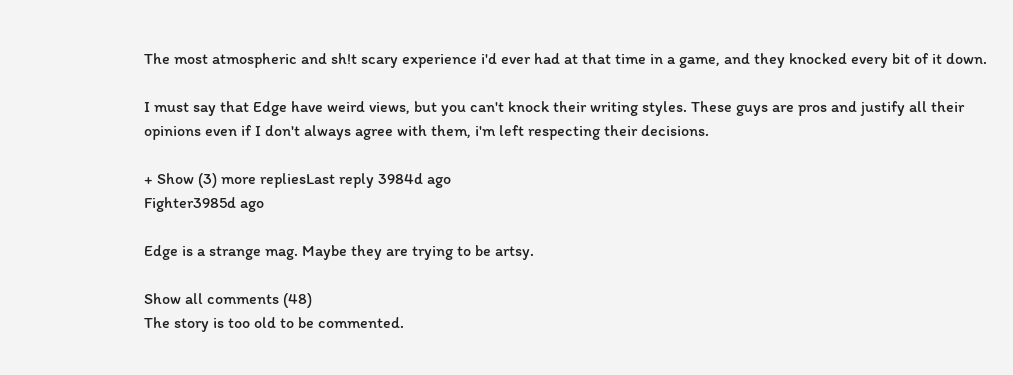The most atmospheric and sh!t scary experience i'd ever had at that time in a game, and they knocked every bit of it down.

I must say that Edge have weird views, but you can't knock their writing styles. These guys are pros and justify all their opinions even if I don't always agree with them, i'm left respecting their decisions.

+ Show (3) more repliesLast reply 3984d ago
Fighter3985d ago

Edge is a strange mag. Maybe they are trying to be artsy.

Show all comments (48)
The story is too old to be commented.